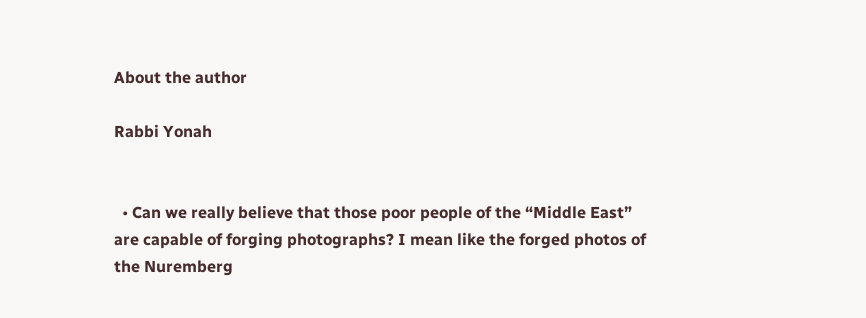About the author

Rabbi Yonah


  • Can we really believe that those poor people of the “Middle East” are capable of forging photographs? I mean like the forged photos of the Nuremberg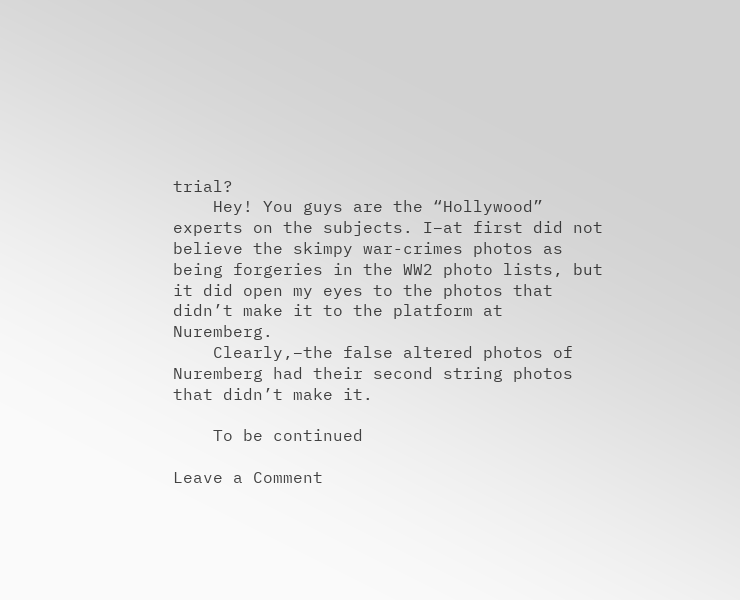trial?
    Hey! You guys are the “Hollywood” experts on the subjects. I–at first did not believe the skimpy war-crimes photos as being forgeries in the WW2 photo lists, but it did open my eyes to the photos that didn’t make it to the platform at Nuremberg.
    Clearly,–the false altered photos of Nuremberg had their second string photos that didn’t make it.

    To be continued

Leave a Comment